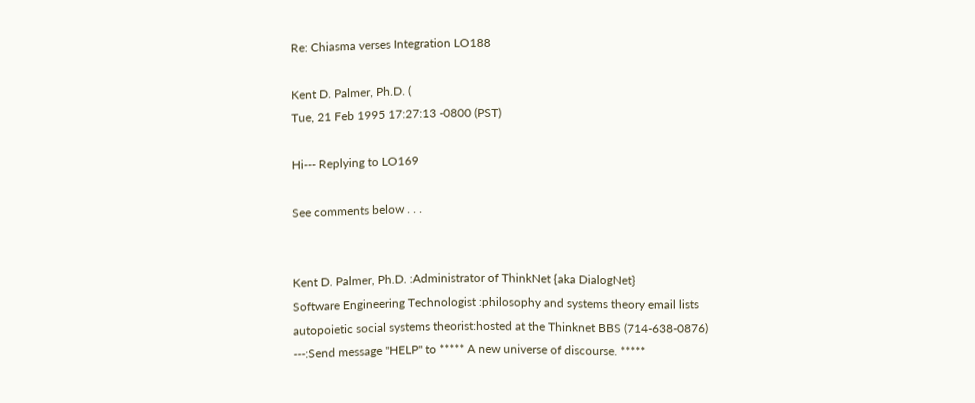Re: Chiasma verses Integration LO188

Kent D. Palmer, Ph.D. (
Tue, 21 Feb 1995 17:27:13 -0800 (PST)

Hi--- Replying to LO169

See comments below . . .


Kent D. Palmer, Ph.D. :Administrator of ThinkNet {aka DialogNet}
Software Engineering Technologist :philosophy and systems theory email lists
autopoietic social systems theorist:hosted at the Thinknet BBS (714-638-0876)
---:Send message "HELP" to ***** A new universe of discourse. *****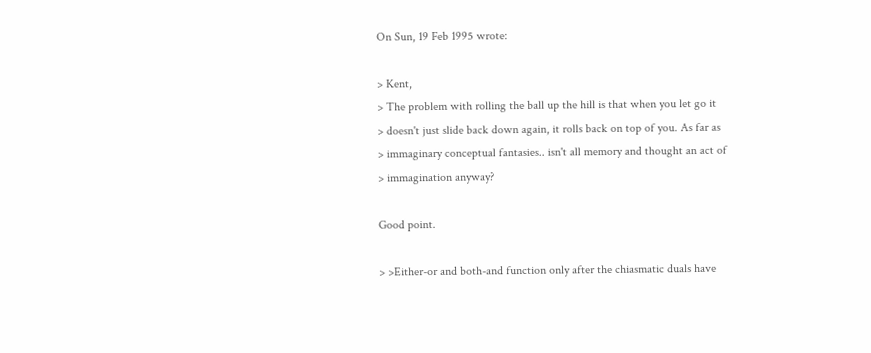On Sun, 19 Feb 1995 wrote:

> Kent,
> The problem with rolling the ball up the hill is that when you let go it
> doesn't just slide back down again, it rolls back on top of you. As far as
> immaginary conceptual fantasies.. isn't all memory and thought an act of
> immagination anyway?

Good point.

> >Either-or and both-and function only after the chiasmatic duals have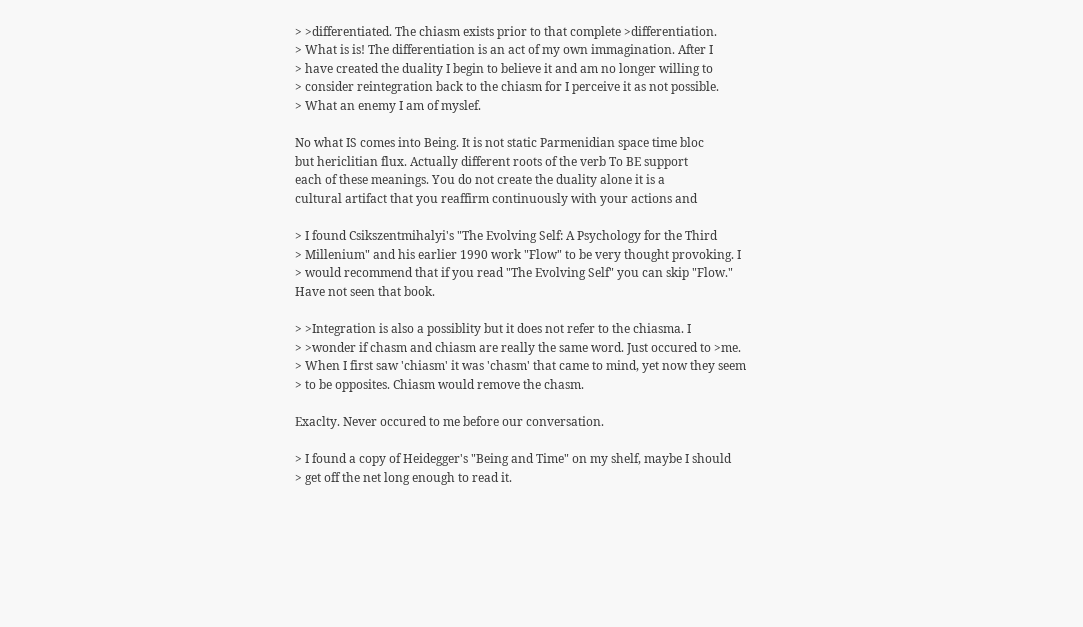> >differentiated. The chiasm exists prior to that complete >differentiation.
> What is is! The differentiation is an act of my own immagination. After I
> have created the duality I begin to believe it and am no longer willing to
> consider reintegration back to the chiasm for I perceive it as not possible.
> What an enemy I am of myslef.

No what IS comes into Being. It is not static Parmenidian space time bloc
but hericlitian flux. Actually different roots of the verb To BE support
each of these meanings. You do not create the duality alone it is a
cultural artifact that you reaffirm continuously with your actions and

> I found Csikszentmihalyi's "The Evolving Self: A Psychology for the Third
> Millenium" and his earlier 1990 work "Flow" to be very thought provoking. I
> would recommend that if you read "The Evolving Self" you can skip "Flow."
Have not seen that book.

> >Integration is also a possiblity but it does not refer to the chiasma. I
> >wonder if chasm and chiasm are really the same word. Just occured to >me.
> When I first saw 'chiasm' it was 'chasm' that came to mind, yet now they seem
> to be opposites. Chiasm would remove the chasm.

Exaclty. Never occured to me before our conversation.

> I found a copy of Heidegger's "Being and Time" on my shelf, maybe I should
> get off the net long enough to read it.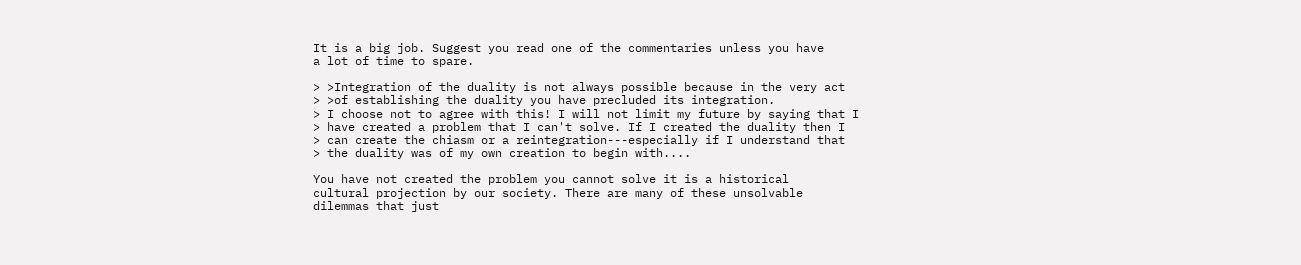It is a big job. Suggest you read one of the commentaries unless you have
a lot of time to spare.

> >Integration of the duality is not always possible because in the very act
> >of establishing the duality you have precluded its integration.
> I choose not to agree with this! I will not limit my future by saying that I
> have created a problem that I can't solve. If I created the duality then I
> can create the chiasm or a reintegration---especially if I understand that
> the duality was of my own creation to begin with....

You have not created the problem you cannot solve it is a historical
cultural projection by our society. There are many of these unsolvable
dilemmas that just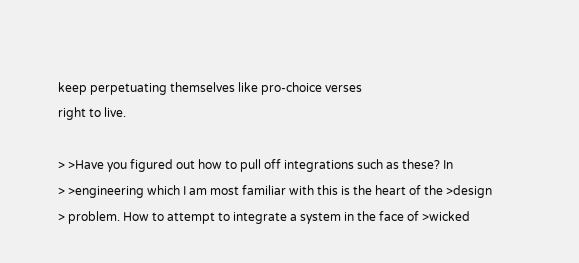keep perpetuating themselves like pro-choice verses
right to live.

> >Have you figured out how to pull off integrations such as these? In
> >engineering which I am most familiar with this is the heart of the >design
> problem. How to attempt to integrate a system in the face of >wicked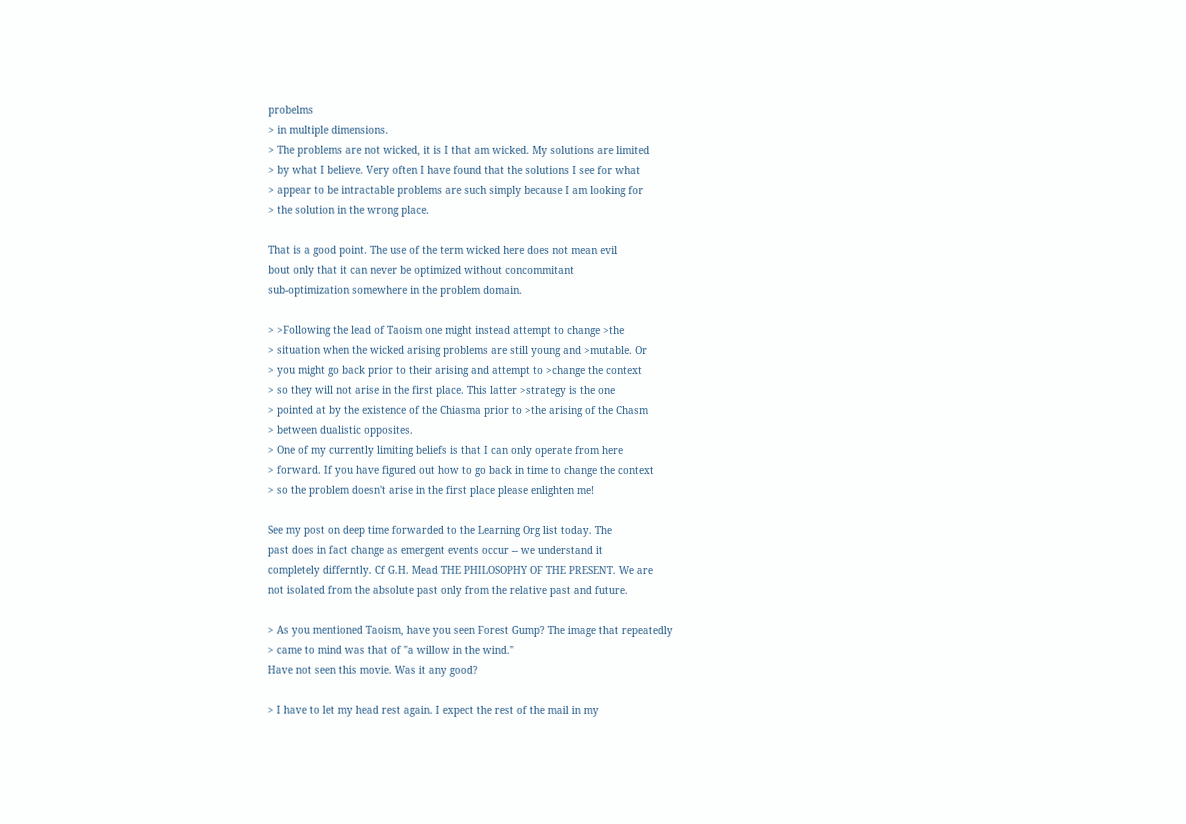probelms
> in multiple dimensions.
> The problems are not wicked, it is I that am wicked. My solutions are limited
> by what I believe. Very often I have found that the solutions I see for what
> appear to be intractable problems are such simply because I am looking for
> the solution in the wrong place.

That is a good point. The use of the term wicked here does not mean evil
bout only that it can never be optimized without concommitant
sub-optimization somewhere in the problem domain.

> >Following the lead of Taoism one might instead attempt to change >the
> situation when the wicked arising problems are still young and >mutable. Or
> you might go back prior to their arising and attempt to >change the context
> so they will not arise in the first place. This latter >strategy is the one
> pointed at by the existence of the Chiasma prior to >the arising of the Chasm
> between dualistic opposites.
> One of my currently limiting beliefs is that I can only operate from here
> forward. If you have figured out how to go back in time to change the context
> so the problem doesn't arise in the first place please enlighten me!

See my post on deep time forwarded to the Learning Org list today. The
past does in fact change as emergent events occur -- we understand it
completely differntly. Cf G.H. Mead THE PHILOSOPHY OF THE PRESENT. We are
not isolated from the absolute past only from the relative past and future.

> As you mentioned Taoism, have you seen Forest Gump? The image that repeatedly
> came to mind was that of "a willow in the wind."
Have not seen this movie. Was it any good?

> I have to let my head rest again. I expect the rest of the mail in my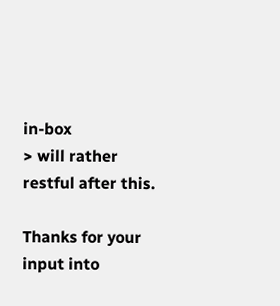in-box
> will rather restful after this.

Thanks for your input into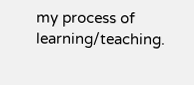my process of learning/teaching.